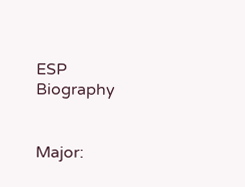ESP Biography


Major: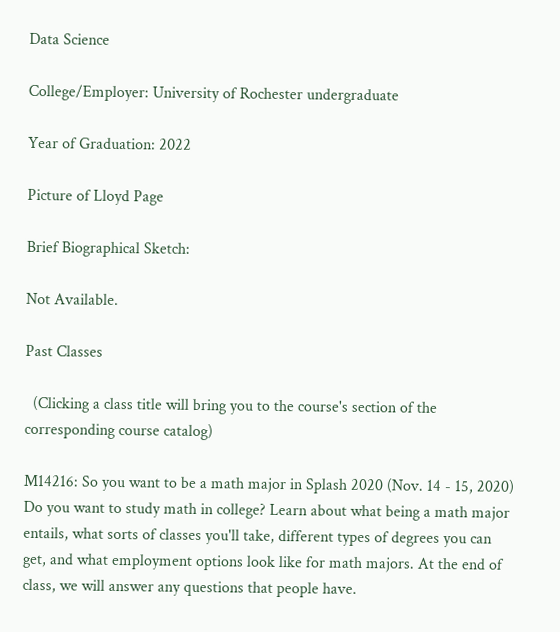Data Science

College/Employer: University of Rochester undergraduate

Year of Graduation: 2022

Picture of Lloyd Page

Brief Biographical Sketch:

Not Available.

Past Classes

  (Clicking a class title will bring you to the course's section of the corresponding course catalog)

M14216: So you want to be a math major in Splash 2020 (Nov. 14 - 15, 2020)
Do you want to study math in college? Learn about what being a math major entails, what sorts of classes you'll take, different types of degrees you can get, and what employment options look like for math majors. At the end of class, we will answer any questions that people have.